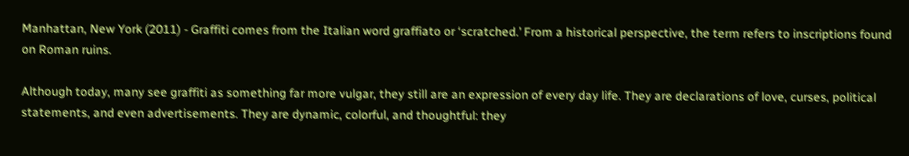Manhattan, New York (2011) - Graffiti comes from the Italian word graffiato or ‘scratched.’ From a historical perspective, the term refers to inscriptions found on Roman ruins.

Although today, many see graffiti as something far more vulgar, they still are an expression of every day life. They are declarations of love, curses, political statements, and even advertisements. They are dynamic, colorful, and thoughtful: they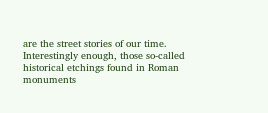are the street stories of our time. Interestingly enough, those so-called historical etchings found in Roman monuments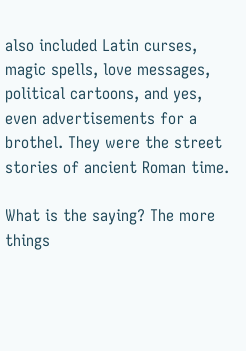also included Latin curses, magic spells, love messages, political cartoons, and yes, even advertisements for a brothel. They were the street stories of ancient Roman time.

What is the saying? The more things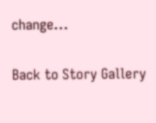change...

Back to Story Gallery